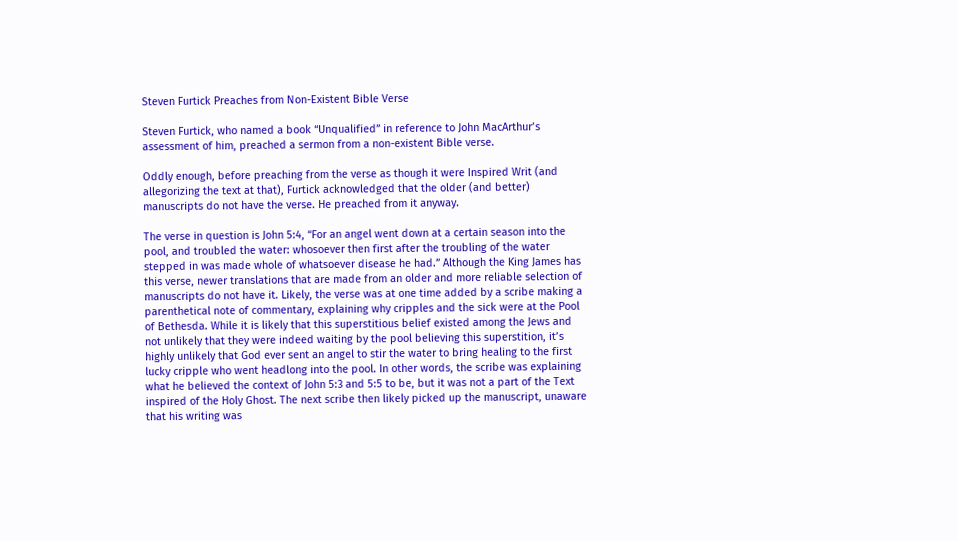Steven Furtick Preaches from Non-Existent Bible Verse

Steven Furtick, who named a book “Unqualified” in reference to John MacArthur’s assessment of him, preached a sermon from a non-existent Bible verse.

Oddly enough, before preaching from the verse as though it were Inspired Writ (and allegorizing the text at that), Furtick acknowledged that the older (and better) manuscripts do not have the verse. He preached from it anyway.

The verse in question is John 5:4, “For an angel went down at a certain season into the pool, and troubled the water: whosoever then first after the troubling of the water stepped in was made whole of whatsoever disease he had.” Although the King James has this verse, newer translations that are made from an older and more reliable selection of manuscripts do not have it. Likely, the verse was at one time added by a scribe making a parenthetical note of commentary, explaining why cripples and the sick were at the Pool of Bethesda. While it is likely that this superstitious belief existed among the Jews and not unlikely that they were indeed waiting by the pool believing this superstition, it’s highly unlikely that God ever sent an angel to stir the water to bring healing to the first lucky cripple who went headlong into the pool. In other words, the scribe was explaining what he believed the context of John 5:3 and 5:5 to be, but it was not a part of the Text inspired of the Holy Ghost. The next scribe then likely picked up the manuscript, unaware that his writing was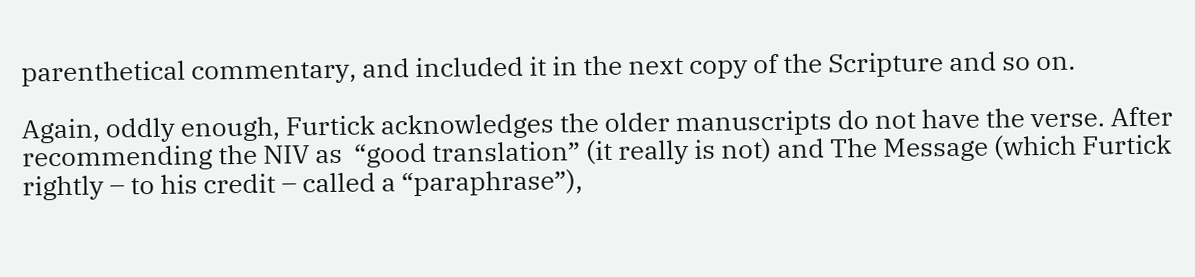parenthetical commentary, and included it in the next copy of the Scripture and so on.

Again, oddly enough, Furtick acknowledges the older manuscripts do not have the verse. After recommending the NIV as  “good translation” (it really is not) and The Message (which Furtick rightly – to his credit – called a “paraphrase”),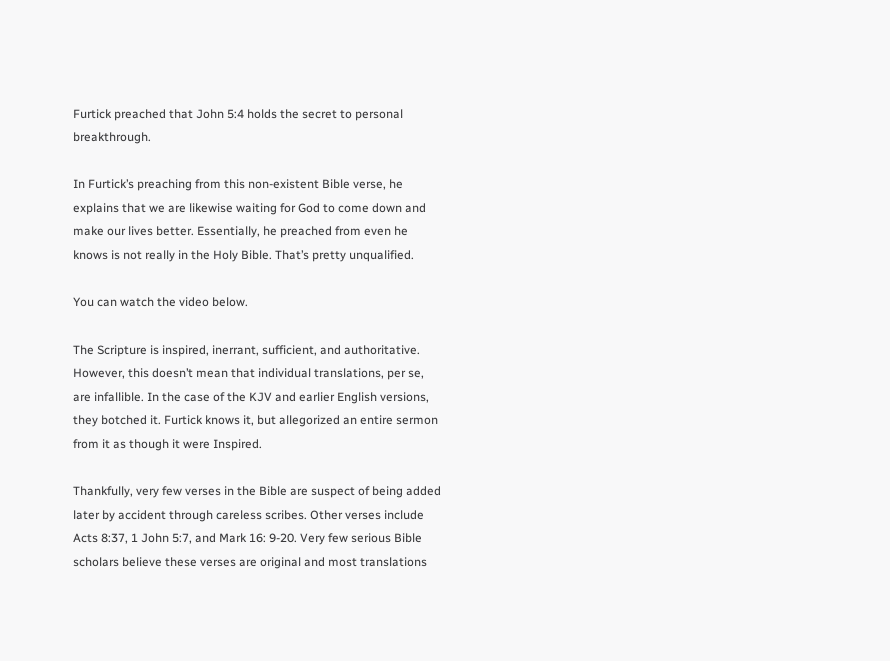Furtick preached that John 5:4 holds the secret to personal breakthrough.

In Furtick’s preaching from this non-existent Bible verse, he explains that we are likewise waiting for God to come down and make our lives better. Essentially, he preached from even he knows is not really in the Holy Bible. That’s pretty unqualified.

You can watch the video below.

The Scripture is inspired, inerrant, sufficient, and authoritative. However, this doesn’t mean that individual translations, per se, are infallible. In the case of the KJV and earlier English versions, they botched it. Furtick knows it, but allegorized an entire sermon from it as though it were Inspired.

Thankfully, very few verses in the Bible are suspect of being added later by accident through careless scribes. Other verses include Acts 8:37, 1 John 5:7, and Mark 16: 9-20. Very few serious Bible scholars believe these verses are original and most translations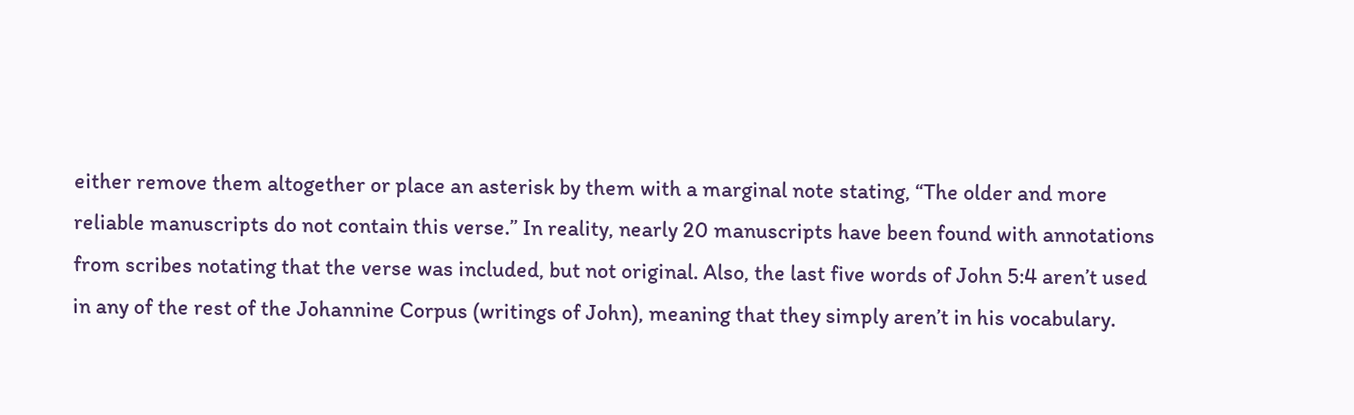either remove them altogether or place an asterisk by them with a marginal note stating, “The older and more reliable manuscripts do not contain this verse.” In reality, nearly 20 manuscripts have been found with annotations from scribes notating that the verse was included, but not original. Also, the last five words of John 5:4 aren’t used in any of the rest of the Johannine Corpus (writings of John), meaning that they simply aren’t in his vocabulary.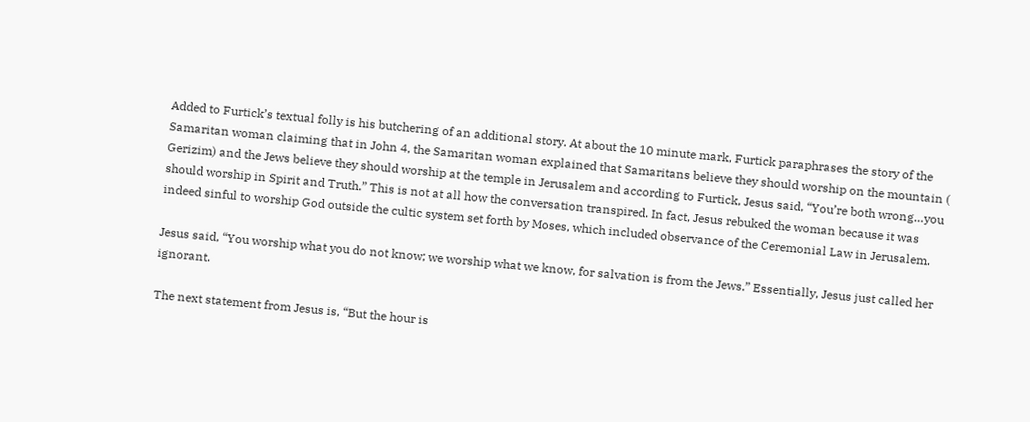Added to Furtick’s textual folly is his butchering of an additional story. At about the 10 minute mark, Furtick paraphrases the story of the Samaritan woman claiming that in John 4, the Samaritan woman explained that Samaritans believe they should worship on the mountain ( Gerizim) and the Jews believe they should worship at the temple in Jerusalem and according to Furtick, Jesus said, “You’re both wrong…you should worship in Spirit and Truth.” This is not at all how the conversation transpired. In fact, Jesus rebuked the woman because it was indeed sinful to worship God outside the cultic system set forth by Moses, which included observance of the Ceremonial Law in Jerusalem.

Jesus said, “You worship what you do not know; we worship what we know, for salvation is from the Jews.” Essentially, Jesus just called her ignorant.

The next statement from Jesus is, “But the hour is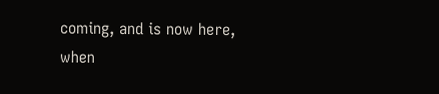coming, and is now here, when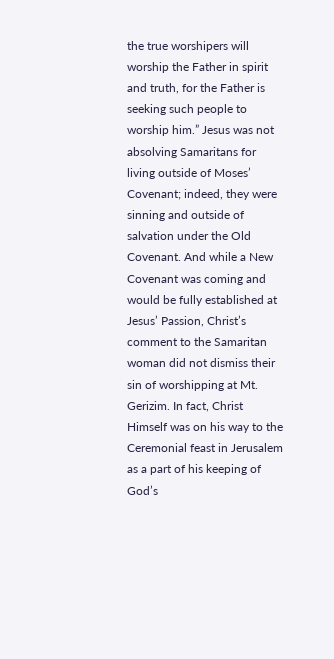the true worshipers will worship the Father in spirit and truth, for the Father is seeking such people to worship him.” Jesus was not absolving Samaritans for living outside of Moses’ Covenant; indeed, they were sinning and outside of salvation under the Old Covenant. And while a New Covenant was coming and would be fully established at Jesus’ Passion, Christ’s comment to the Samaritan woman did not dismiss their sin of worshipping at Mt. Gerizim. In fact, Christ Himself was on his way to the Ceremonial feast in Jerusalem as a part of his keeping of God’s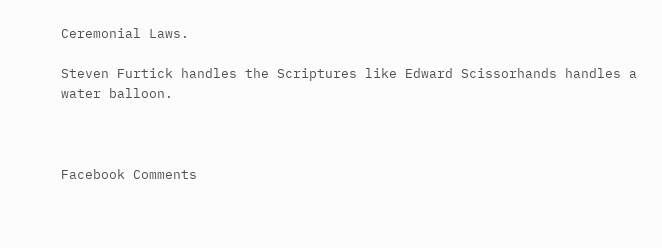Ceremonial Laws.

Steven Furtick handles the Scriptures like Edward Scissorhands handles a water balloon.



Facebook Comments